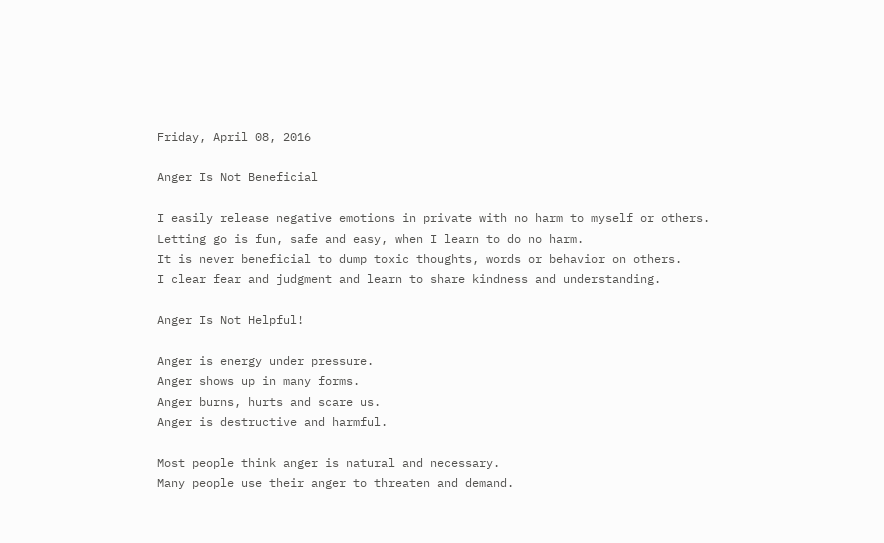Friday, April 08, 2016

Anger Is Not Beneficial

I easily release negative emotions in private with no harm to myself or others.
Letting go is fun, safe and easy, when I learn to do no harm.
It is never beneficial to dump toxic thoughts, words or behavior on others.
I clear fear and judgment and learn to share kindness and understanding.

Anger Is Not Helpful!

Anger is energy under pressure.
Anger shows up in many forms.
Anger burns, hurts and scare us.
Anger is destructive and harmful.

Most people think anger is natural and necessary.
Many people use their anger to threaten and demand.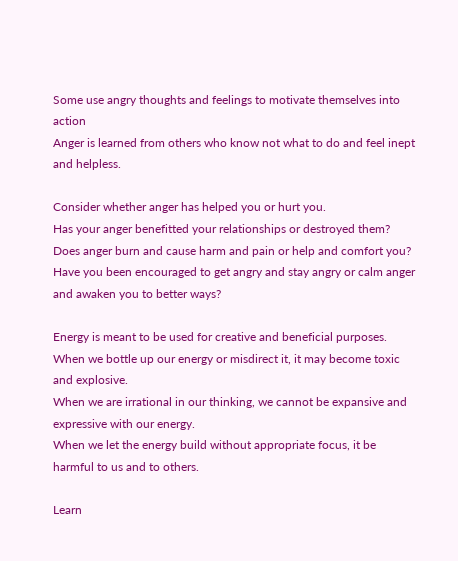Some use angry thoughts and feelings to motivate themselves into action
Anger is learned from others who know not what to do and feel inept and helpless.

Consider whether anger has helped you or hurt you.
Has your anger benefitted your relationships or destroyed them?
Does anger burn and cause harm and pain or help and comfort you?
Have you been encouraged to get angry and stay angry or calm anger and awaken you to better ways?

Energy is meant to be used for creative and beneficial purposes.
When we bottle up our energy or misdirect it, it may become toxic and explosive.
When we are irrational in our thinking, we cannot be expansive and expressive with our energy.
When we let the energy build without appropriate focus, it be harmful to us and to others.

Learn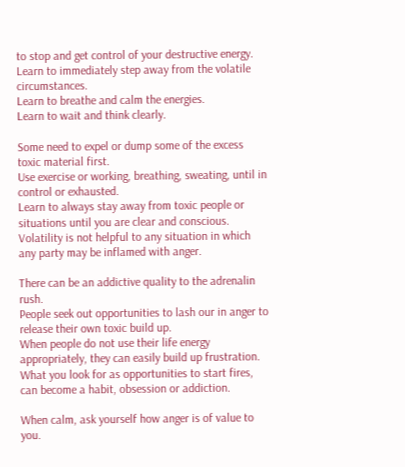to stop and get control of your destructive energy.
Learn to immediately step away from the volatile circumstances.
Learn to breathe and calm the energies.
Learn to wait and think clearly.

Some need to expel or dump some of the excess toxic material first.
Use exercise or working, breathing, sweating, until in control or exhausted.
Learn to always stay away from toxic people or situations until you are clear and conscious.
Volatility is not helpful to any situation in which any party may be inflamed with anger.

There can be an addictive quality to the adrenalin rush.
People seek out opportunities to lash our in anger to release their own toxic build up.
When people do not use their life energy appropriately, they can easily build up frustration.
What you look for as opportunities to start fires, can become a habit, obsession or addiction.

When calm, ask yourself how anger is of value to you.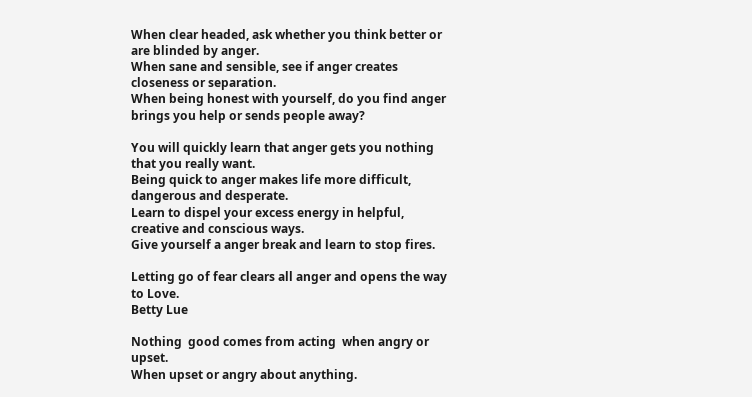When clear headed, ask whether you think better or are blinded by anger.
When sane and sensible, see if anger creates closeness or separation.
When being honest with yourself, do you find anger brings you help or sends people away?

You will quickly learn that anger gets you nothing that you really want.
Being quick to anger makes life more difficult, dangerous and desperate.
Learn to dispel your excess energy in helpful, creative and conscious ways.
Give yourself a anger break and learn to stop fires.

Letting go of fear clears all anger and opens the way to Love.
Betty Lue

Nothing  good comes from acting  when angry or upset.
When upset or angry about anything.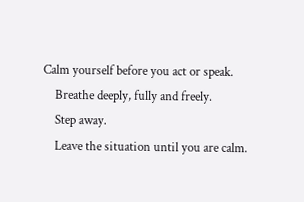Calm yourself before you act or speak.
    Breathe deeply, fully and freely.
    Step away.
    Leave the situation until you are calm.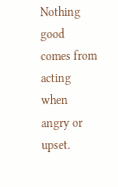Nothing  good comes from acting  when angry or upset.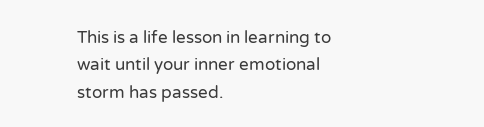This is a life lesson in learning to wait until your inner emotional storm has passed.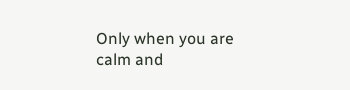Only when you are calm and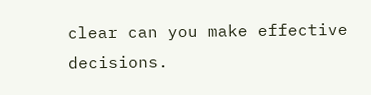clear can you make effective decisions.